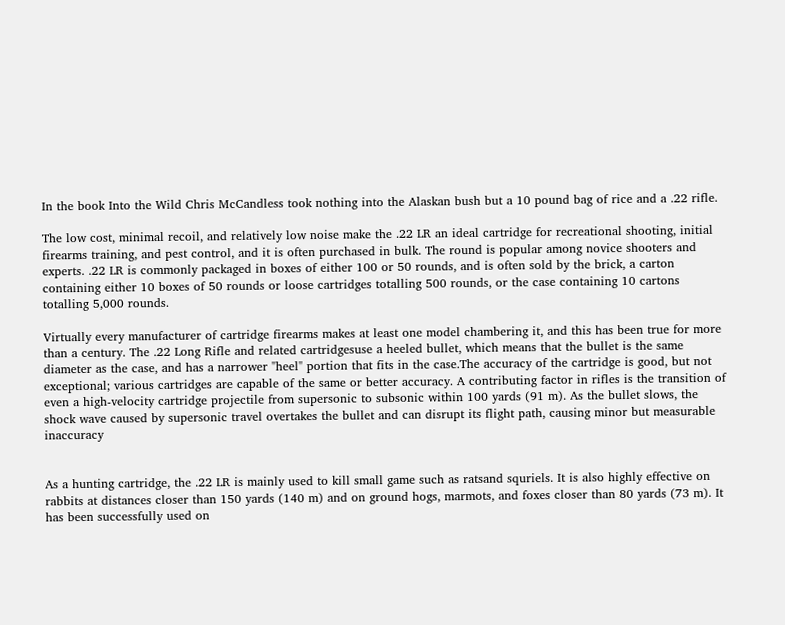In the book Into the Wild Chris McCandless took nothing into the Alaskan bush but a 10 pound bag of rice and a .22 rifle.

The low cost, minimal recoil, and relatively low noise make the .22 LR an ideal cartridge for recreational shooting, initial firearms training, and pest control, and it is often purchased in bulk. The round is popular among novice shooters and experts. .22 LR is commonly packaged in boxes of either 100 or 50 rounds, and is often sold by the brick, a carton containing either 10 boxes of 50 rounds or loose cartridges totalling 500 rounds, or the case containing 10 cartons totalling 5,000 rounds.

Virtually every manufacturer of cartridge firearms makes at least one model chambering it, and this has been true for more than a century. The .22 Long Rifle and related cartridgesuse a heeled bullet, which means that the bullet is the same diameter as the case, and has a narrower "heel" portion that fits in the case.The accuracy of the cartridge is good, but not exceptional; various cartridges are capable of the same or better accuracy. A contributing factor in rifles is the transition of even a high-velocity cartridge projectile from supersonic to subsonic within 100 yards (91 m). As the bullet slows, the shock wave caused by supersonic travel overtakes the bullet and can disrupt its flight path, causing minor but measurable inaccuracy


As a hunting cartridge, the .22 LR is mainly used to kill small game such as ratsand squriels. It is also highly effective on rabbits at distances closer than 150 yards (140 m) and on ground hogs, marmots, and foxes closer than 80 yards (73 m). It has been successfully used on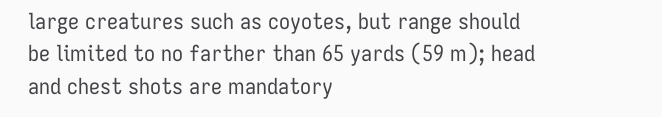large creatures such as coyotes, but range should be limited to no farther than 65 yards (59 m); head and chest shots are mandatory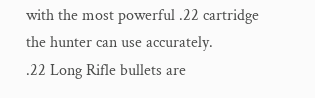with the most powerful .22 cartridge the hunter can use accurately.
.22 Long Rifle bullets are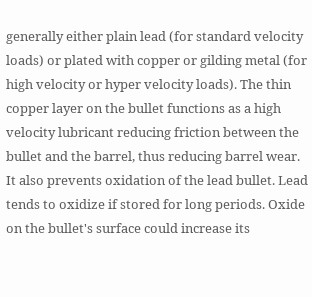generally either plain lead (for standard velocity loads) or plated with copper or gilding metal (for high velocity or hyper velocity loads). The thin copper layer on the bullet functions as a high velocity lubricant reducing friction between the bullet and the barrel, thus reducing barrel wear. It also prevents oxidation of the lead bullet. Lead tends to oxidize if stored for long periods. Oxide on the bullet's surface could increase its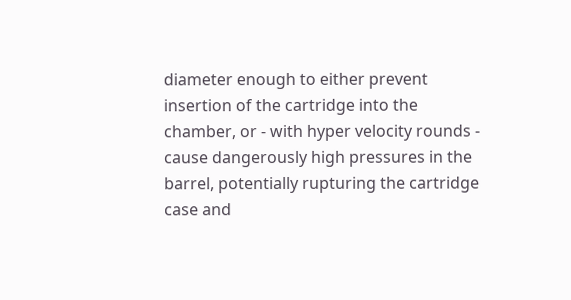diameter enough to either prevent insertion of the cartridge into the chamber, or - with hyper velocity rounds - cause dangerously high pressures in the barrel, potentially rupturing the cartridge case and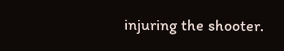injuring the shooter.